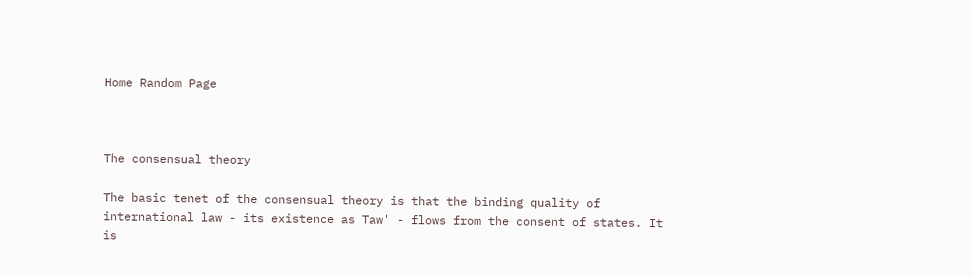Home Random Page



The consensual theory

The basic tenet of the consensual theory is that the binding quality of international law - its existence as Taw' - flows from the consent of states. It is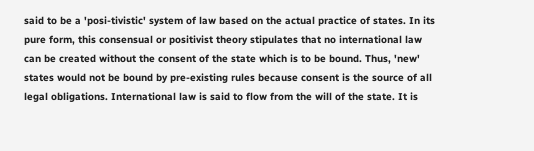said to be a 'posi-tivistic' system of law based on the actual practice of states. In its pure form, this consensual or positivist theory stipulates that no international law can be created without the consent of the state which is to be bound. Thus, 'new' states would not be bound by pre-existing rules because consent is the source of all legal obligations. International law is said to flow from the will of the state. It is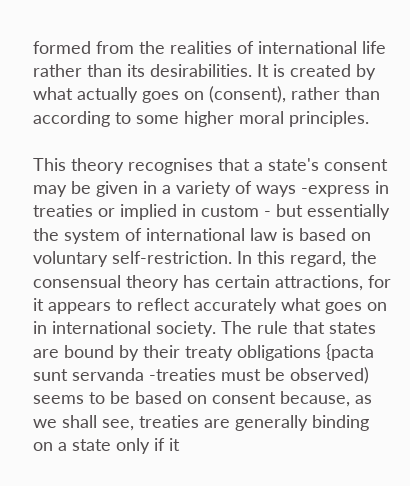formed from the realities of international life rather than its desirabilities. It is created by what actually goes on (consent), rather than according to some higher moral principles.

This theory recognises that a state's consent may be given in a variety of ways -express in treaties or implied in custom - but essentially the system of international law is based on voluntary self-restriction. In this regard, the consensual theory has certain attractions, for it appears to reflect accurately what goes on in international society. The rule that states are bound by their treaty obligations {pacta sunt servanda -treaties must be observed) seems to be based on consent because, as we shall see, treaties are generally binding on a state only if it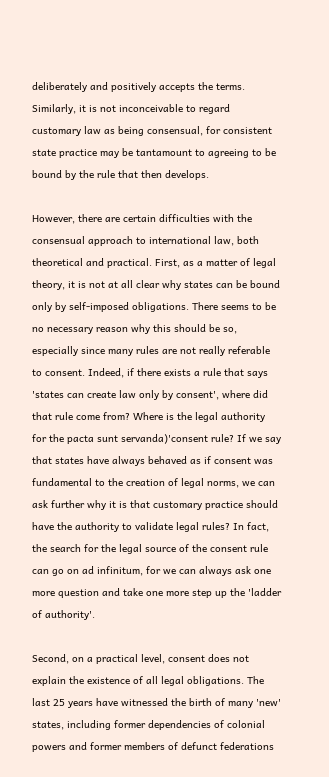deliberately and positively accepts the terms. Similarly, it is not inconceivable to regard customary law as being consensual, for consistent state practice may be tantamount to agreeing to be bound by the rule that then develops.

However, there are certain difficulties with the consensual approach to international law, both theoretical and practical. First, as a matter of legal theory, it is not at all clear why states can be bound only by self-imposed obligations. There seems to be no necessary reason why this should be so, especially since many rules are not really referable to consent. Indeed, if there exists a rule that says 'states can create law only by consent', where did that rule come from? Where is the legal authority for the pacta sunt servanda)'consent rule? If we say that states have always behaved as if consent was fundamental to the creation of legal norms, we can ask further why it is that customary practice should have the authority to validate legal rules? In fact, the search for the legal source of the consent rule can go on ad infinitum, for we can always ask one more question and take one more step up the 'ladder of authority'.

Second, on a practical level, consent does not explain the existence of all legal obligations. The last 25 years have witnessed the birth of many 'new' states, including former dependencies of colonial powers and former members of defunct federations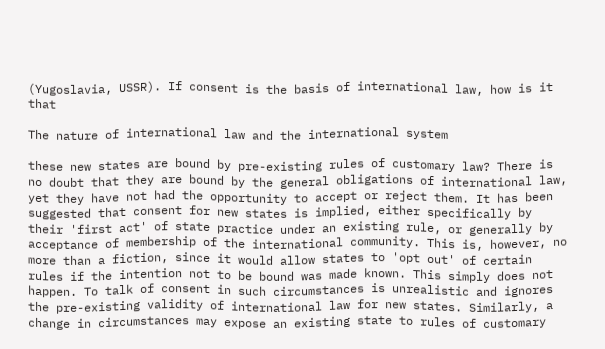(Yugoslavia, USSR). If consent is the basis of international law, how is it that

The nature of international law and the international system

these new states are bound by pre-existing rules of customary law? There is no doubt that they are bound by the general obligations of international law, yet they have not had the opportunity to accept or reject them. It has been suggested that consent for new states is implied, either specifically by their 'first act' of state practice under an existing rule, or generally by acceptance of membership of the international community. This is, however, no more than a fiction, since it would allow states to 'opt out' of certain rules if the intention not to be bound was made known. This simply does not happen. To talk of consent in such circumstances is unrealistic and ignores the pre-existing validity of international law for new states. Similarly, a change in circumstances may expose an existing state to rules of customary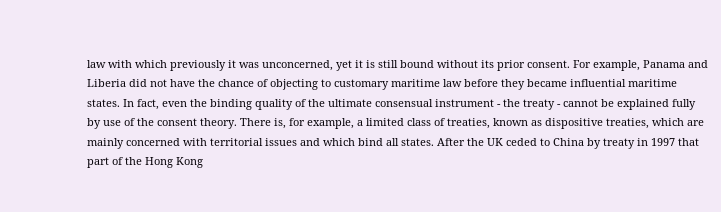law with which previously it was unconcerned, yet it is still bound without its prior consent. For example, Panama and Liberia did not have the chance of objecting to customary maritime law before they became influential maritime states. In fact, even the binding quality of the ultimate consensual instrument - the treaty - cannot be explained fully by use of the consent theory. There is, for example, a limited class of treaties, known as dispositive treaties, which are mainly concerned with territorial issues and which bind all states. After the UK ceded to China by treaty in 1997 that part of the Hong Kong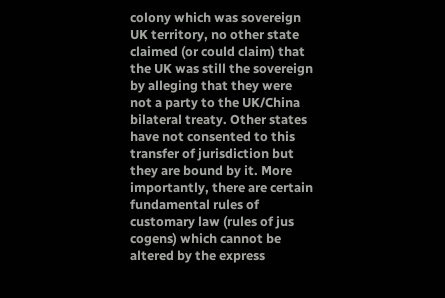colony which was sovereign UK territory, no other state claimed (or could claim) that the UK was still the sovereign by alleging that they were not a party to the UK/China bilateral treaty. Other states have not consented to this transfer of jurisdiction but they are bound by it. More importantly, there are certain fundamental rules of customary law (rules of jus cogens) which cannot be altered by the express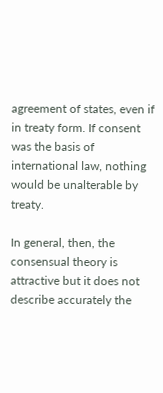agreement of states, even if in treaty form. If consent was the basis of international law, nothing would be unalterable by treaty.

In general, then, the consensual theory is attractive but it does not describe accurately the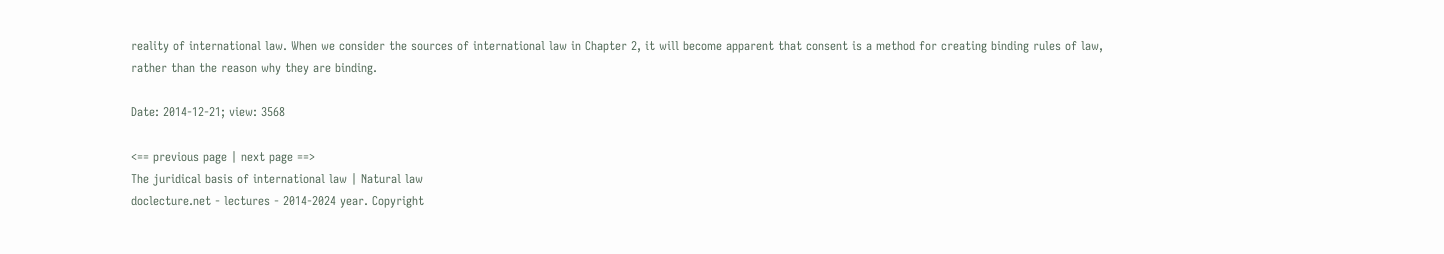reality of international law. When we consider the sources of international law in Chapter 2, it will become apparent that consent is a method for creating binding rules of law, rather than the reason why they are binding.

Date: 2014-12-21; view: 3568

<== previous page | next page ==>
The juridical basis of international law | Natural law
doclecture.net - lectures - 2014-2024 year. Copyright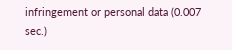infringement or personal data (0.007 sec.)